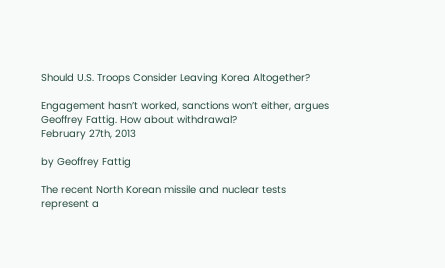Should U.S. Troops Consider Leaving Korea Altogether?

Engagement hasn’t worked, sanctions won’t either, argues Geoffrey Fattig. How about withdrawal?
February 27th, 2013

by Geoffrey Fattig

The recent North Korean missile and nuclear tests represent a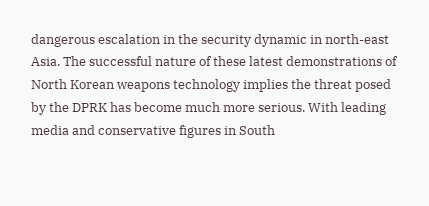dangerous escalation in the security dynamic in north-east Asia. The successful nature of these latest demonstrations of North Korean weapons technology implies the threat posed by the DPRK has become much more serious. With leading media and conservative figures in South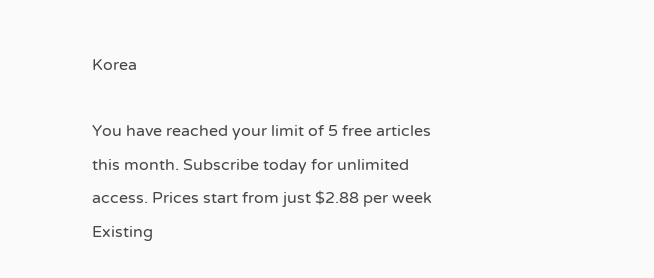Korea

You have reached your limit of 5 free articles this month. Subscribe today for unlimited access. Prices start from just $2.88 per week
Existing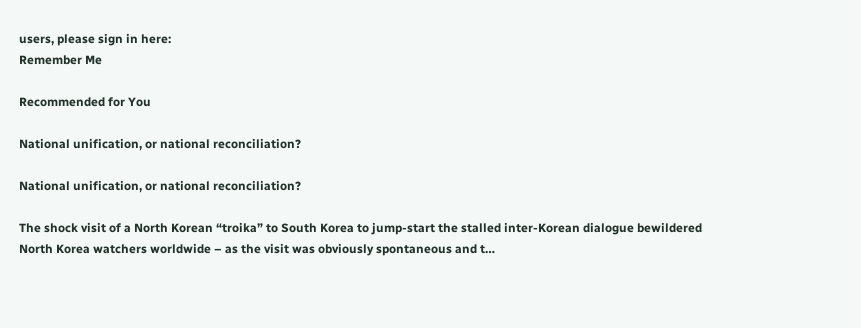users, please sign in here:
Remember Me

Recommended for You

National unification, or national reconciliation?

National unification, or national reconciliation?

The shock visit of a North Korean “troika” to South Korea to jump-start the stalled inter-Korean dialogue bewildered North Korea watchers worldwide – as the visit was obviously spontaneous and t…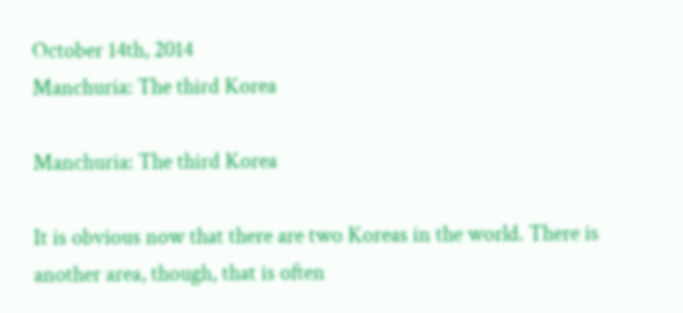October 14th, 2014
Manchuria: The third Korea

Manchuria: The third Korea

It is obvious now that there are two Koreas in the world. There is another area, though, that is often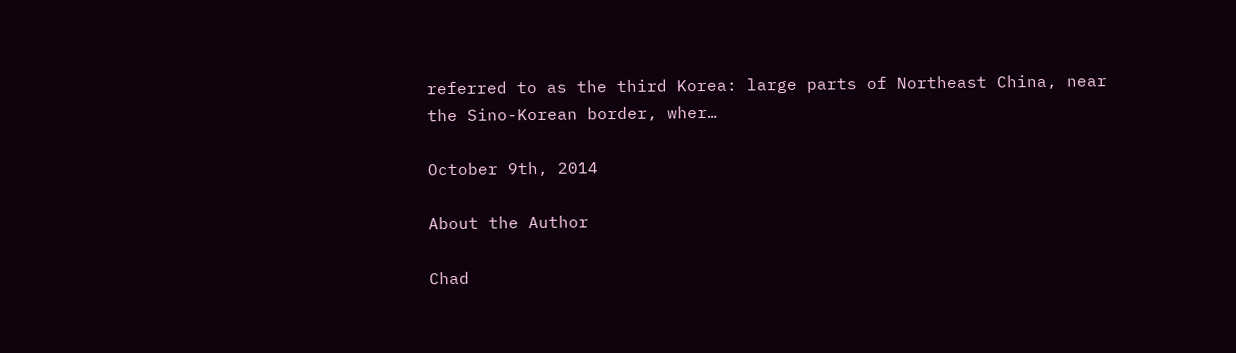referred to as the third Korea: large parts of Northeast China, near the Sino-Korean border, wher…

October 9th, 2014

About the Author

Chad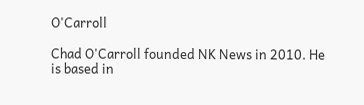O'Carroll

Chad O'Carroll founded NK News in 2010. He is based in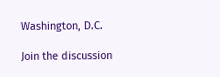Washington, D.C.

Join the discussion